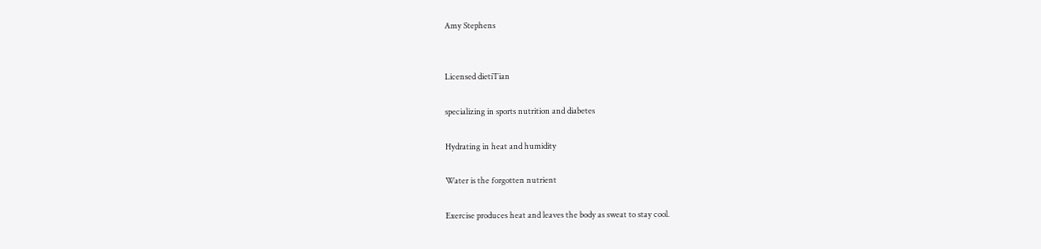Amy Stephens


Licensed dietiTian

specializing in sports nutrition and diabetes

Hydrating in heat and humidity

Water is the forgotten nutrient

Exercise produces heat and leaves the body as sweat to stay cool.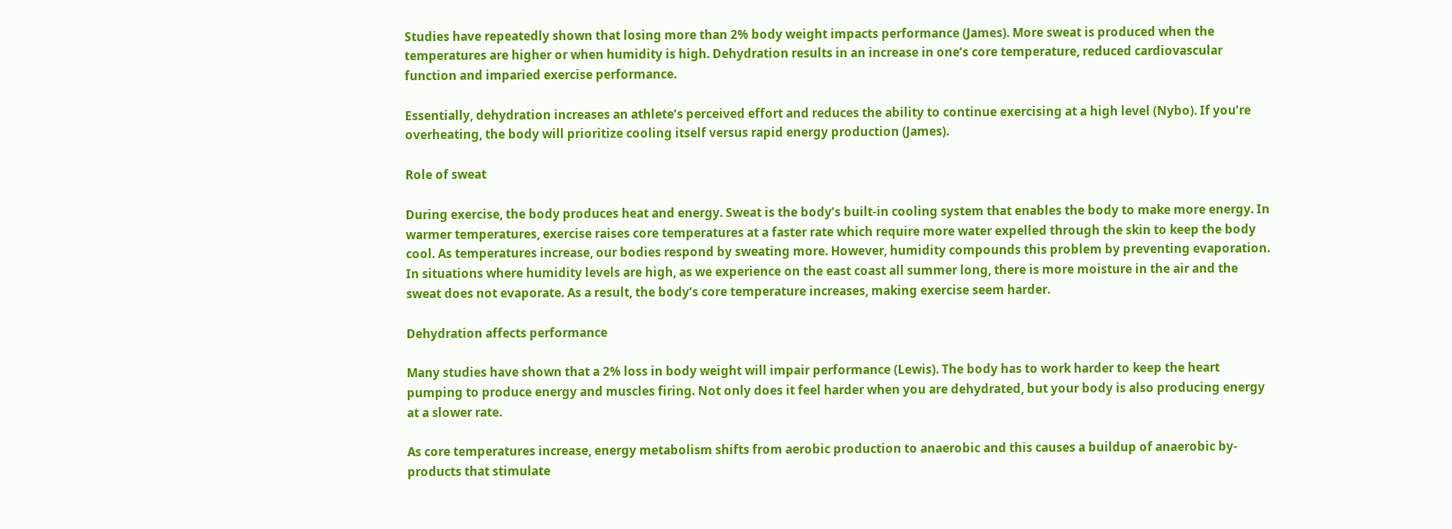Studies have repeatedly shown that losing more than 2% body weight impacts performance (James). More sweat is produced when the temperatures are higher or when humidity is high. Dehydration results in an increase in one’s core temperature, reduced cardiovascular function and imparied exercise performance.

Essentially, dehydration increases an athlete’s perceived effort and reduces the ability to continue exercising at a high level (Nybo). If you’re overheating, the body will prioritize cooling itself versus rapid energy production (James).

Role of sweat

During exercise, the body produces heat and energy. Sweat is the body’s built-in cooling system that enables the body to make more energy. In warmer temperatures, exercise raises core temperatures at a faster rate which require more water expelled through the skin to keep the body cool. As temperatures increase, our bodies respond by sweating more. However, humidity compounds this problem by preventing evaporation. In situations where humidity levels are high, as we experience on the east coast all summer long, there is more moisture in the air and the sweat does not evaporate. As a result, the body’s core temperature increases, making exercise seem harder.

Dehydration affects performance

Many studies have shown that a 2% loss in body weight will impair performance (Lewis). The body has to work harder to keep the heart pumping to produce energy and muscles firing. Not only does it feel harder when you are dehydrated, but your body is also producing energy at a slower rate.

As core temperatures increase, energy metabolism shifts from aerobic production to anaerobic and this causes a buildup of anaerobic by-products that stimulate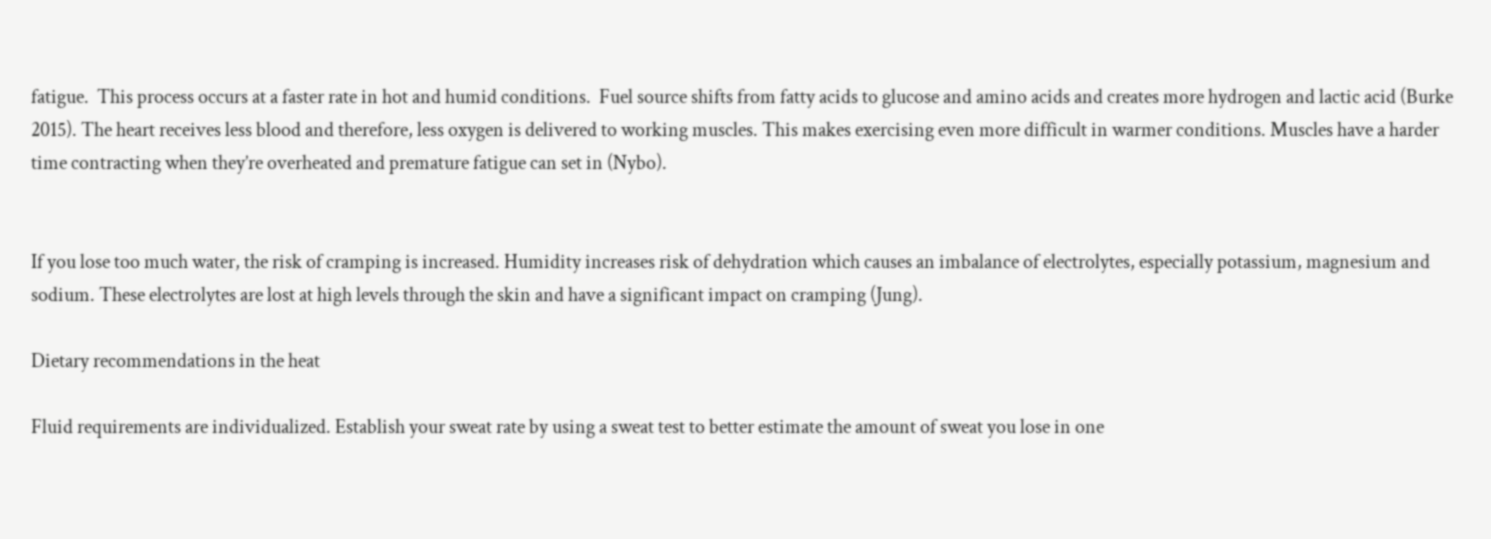fatigue.  This process occurs at a faster rate in hot and humid conditions.  Fuel source shifts from fatty acids to glucose and amino acids and creates more hydrogen and lactic acid (Burke 2015). The heart receives less blood and therefore, less oxygen is delivered to working muscles. This makes exercising even more difficult in warmer conditions. Muscles have a harder time contracting when they’re overheated and premature fatigue can set in (Nybo).


If you lose too much water, the risk of cramping is increased. Humidity increases risk of dehydration which causes an imbalance of electrolytes, especially potassium, magnesium and sodium. These electrolytes are lost at high levels through the skin and have a significant impact on cramping (Jung).

Dietary recommendations in the heat

Fluid requirements are individualized. Establish your sweat rate by using a sweat test to better estimate the amount of sweat you lose in one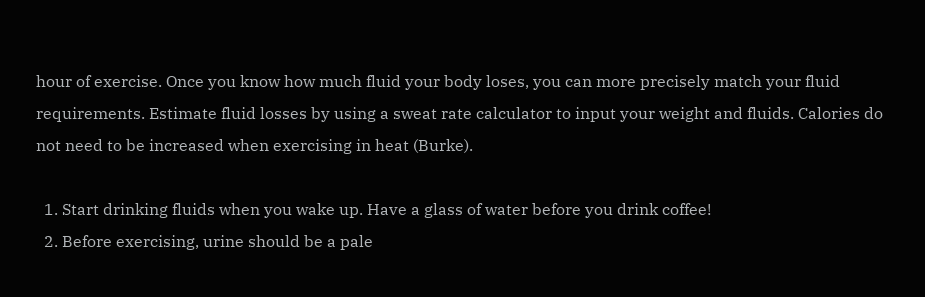hour of exercise. Once you know how much fluid your body loses, you can more precisely match your fluid requirements. Estimate fluid losses by using a sweat rate calculator to input your weight and fluids. Calories do not need to be increased when exercising in heat (Burke).

  1. Start drinking fluids when you wake up. Have a glass of water before you drink coffee!
  2. Before exercising, urine should be a pale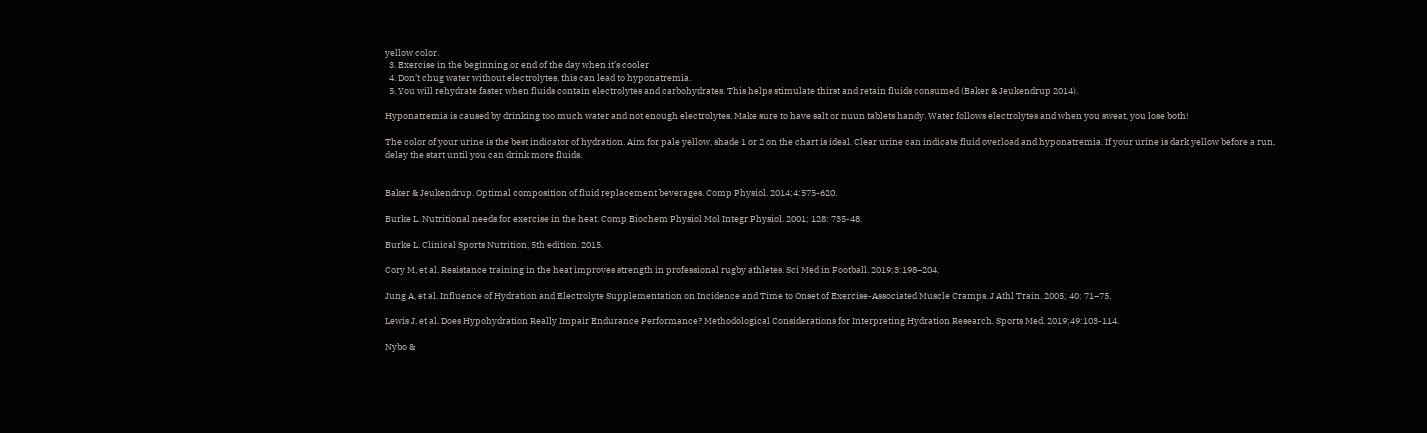yellow color.
  3. Exercise in the beginning or end of the day when it’s cooler
  4. Don’t chug water without electrolytes, this can lead to hyponatremia.
  5. You will rehydrate faster when fluids contain electrolytes and carbohydrates. This helps stimulate thirst and retain fluids consumed (Baker & Jeukendrup 2014).

Hyponatremia is caused by drinking too much water and not enough electrolytes. Make sure to have salt or nuun tablets handy. Water follows electrolytes and when you sweat, you lose both!

The color of your urine is the best indicator of hydration. Aim for pale yellow, shade 1 or 2 on the chart is ideal. Clear urine can indicate fluid overload and hyponatremia. If your urine is dark yellow before a run, delay the start until you can drink more fluids.


Baker & Jeukendrup. Optimal composition of fluid replacement beverages. Comp Physiol. 2014;4:575-620.

Burke L. Nutritional needs for exercise in the heat. Comp Biochem Physiol Mol Integr Physiol. 2001; 128: 735-48.

Burke L. Clinical Sports Nutrition, 5th edition. 2015.

Cory M, et al. Resistance training in the heat improves strength in professional rugby athletes. Sci Med in Football. 2019;3:198–204.

Jung A, et al. Influence of Hydration and Electrolyte Supplementation on Incidence and Time to Onset of Exercise-Associated Muscle Cramps. J Athl Train. 2005; 40: 71–75.

Lewis J, et al. Does Hypohydration Really Impair Endurance Performance? Methodological Considerations for Interpreting Hydration Research. Sports Med. 2019;49:103-114.

Nybo &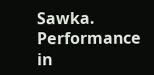Sawka. Performance in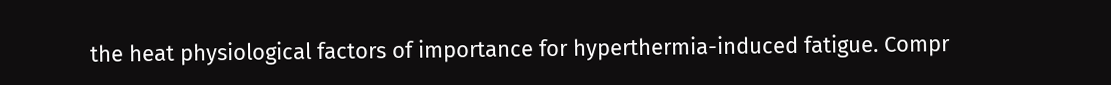the heat physiological factors of importance for hyperthermia-induced fatigue. Compr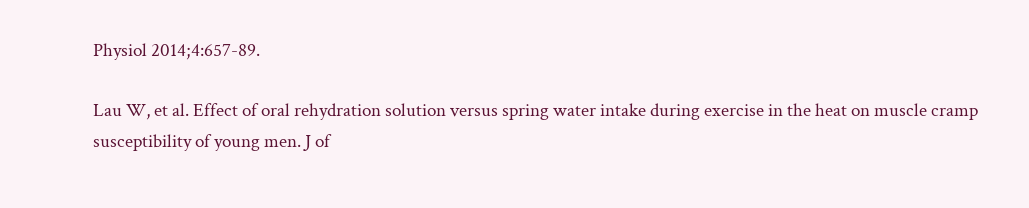Physiol 2014;4:657-89.

Lau W, et al. Effect of oral rehydration solution versus spring water intake during exercise in the heat on muscle cramp susceptibility of young men. J of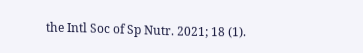the Intl Soc of Sp Nutr. 2021; 18 (1).